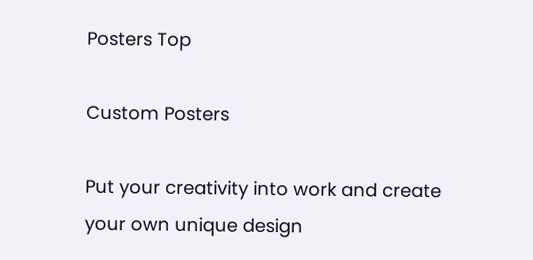Posters Top

Custom Posters

Put your creativity into work and create your own unique design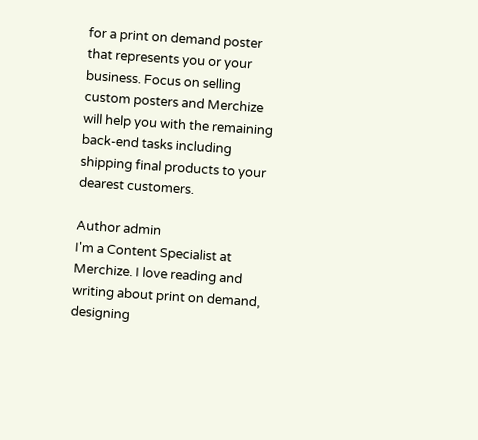for a print on demand poster that represents you or your business. Focus on selling custom posters and Merchize will help you with the remaining back-end tasks including shipping final products to your dearest customers.

Author admin
I'm a Content Specialist at Merchize. I love reading and writing about print on demand, designing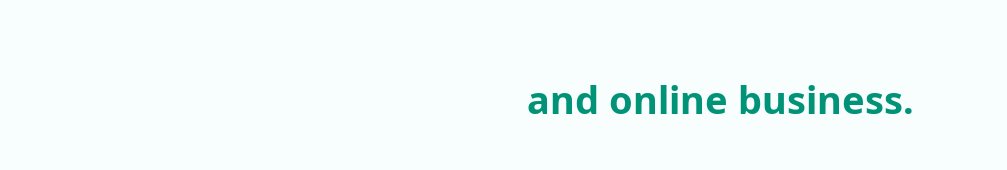and online business.